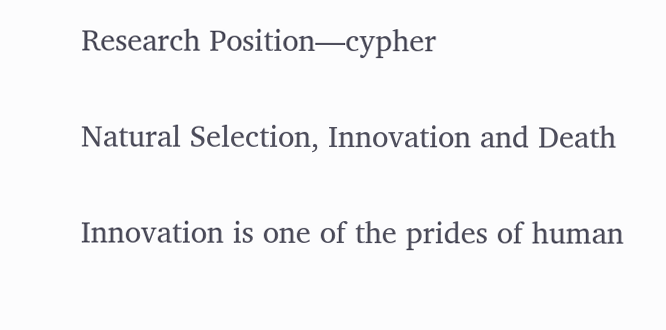Research Position—cypher

Natural Selection, Innovation and Death

Innovation is one of the prides of human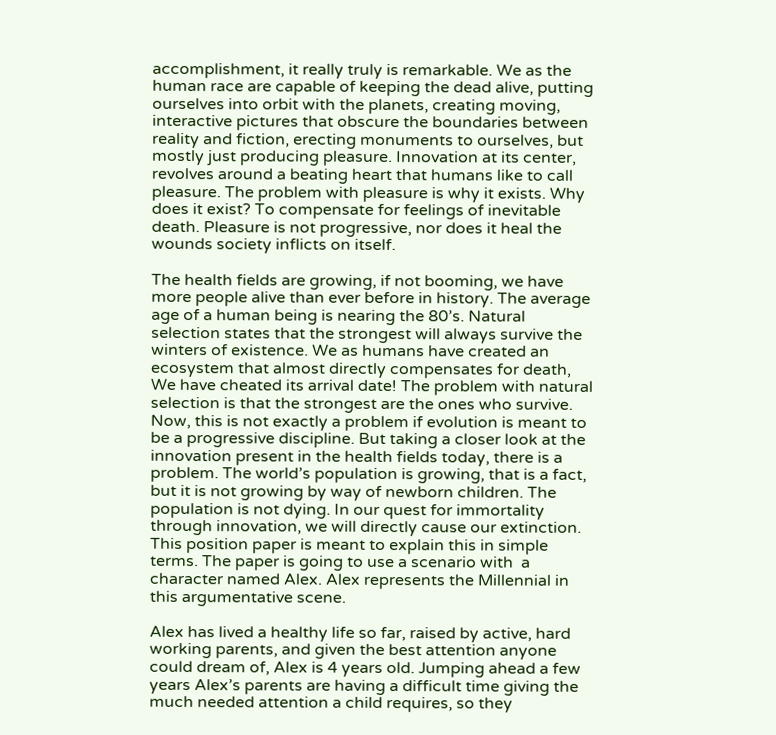accomplishment, it really truly is remarkable. We as the human race are capable of keeping the dead alive, putting ourselves into orbit with the planets, creating moving, interactive pictures that obscure the boundaries between reality and fiction, erecting monuments to ourselves, but mostly just producing pleasure. Innovation at its center, revolves around a beating heart that humans like to call pleasure. The problem with pleasure is why it exists. Why does it exist? To compensate for feelings of inevitable death. Pleasure is not progressive, nor does it heal the wounds society inflicts on itself.

The health fields are growing, if not booming, we have more people alive than ever before in history. The average age of a human being is nearing the 80’s. Natural selection states that the strongest will always survive the winters of existence. We as humans have created an ecosystem that almost directly compensates for death, We have cheated its arrival date! The problem with natural selection is that the strongest are the ones who survive. Now, this is not exactly a problem if evolution is meant to be a progressive discipline. But taking a closer look at the innovation present in the health fields today, there is a problem. The world’s population is growing, that is a fact, but it is not growing by way of newborn children. The population is not dying. In our quest for immortality through innovation, we will directly cause our extinction. This position paper is meant to explain this in simple terms. The paper is going to use a scenario with  a character named Alex. Alex represents the Millennial in this argumentative scene.

Alex has lived a healthy life so far, raised by active, hard working parents, and given the best attention anyone could dream of, Alex is 4 years old. Jumping ahead a few years Alex’s parents are having a difficult time giving the much needed attention a child requires, so they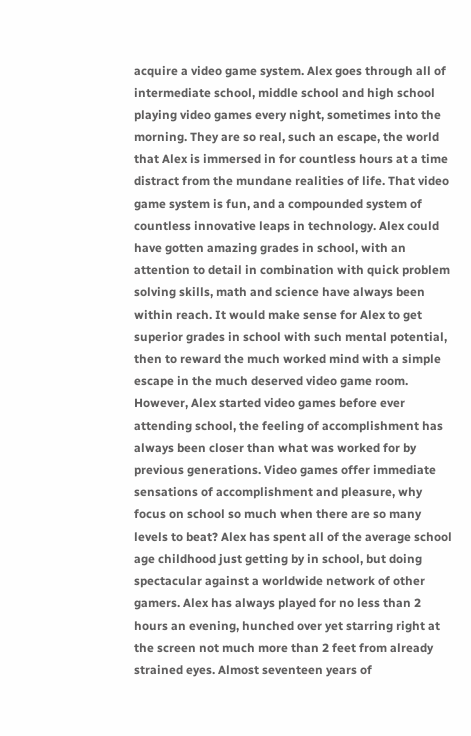acquire a video game system. Alex goes through all of intermediate school, middle school and high school playing video games every night, sometimes into the morning. They are so real, such an escape, the world that Alex is immersed in for countless hours at a time distract from the mundane realities of life. That video game system is fun, and a compounded system of countless innovative leaps in technology. Alex could have gotten amazing grades in school, with an attention to detail in combination with quick problem solving skills, math and science have always been within reach. It would make sense for Alex to get superior grades in school with such mental potential, then to reward the much worked mind with a simple escape in the much deserved video game room. However, Alex started video games before ever attending school, the feeling of accomplishment has always been closer than what was worked for by previous generations. Video games offer immediate sensations of accomplishment and pleasure, why focus on school so much when there are so many levels to beat? Alex has spent all of the average school age childhood just getting by in school, but doing spectacular against a worldwide network of other gamers. Alex has always played for no less than 2 hours an evening, hunched over yet starring right at the screen not much more than 2 feet from already strained eyes. Almost seventeen years of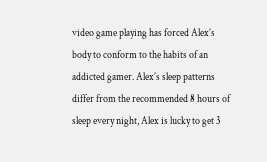video game playing has forced Alex’s body to conform to the habits of an addicted gamer. Alex’s sleep patterns differ from the recommended 8 hours of sleep every night, Alex is lucky to get 3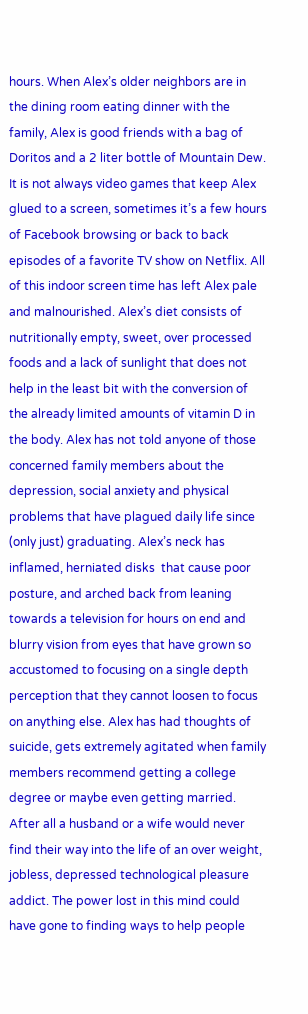hours. When Alex’s older neighbors are in the dining room eating dinner with the family, Alex is good friends with a bag of Doritos and a 2 liter bottle of Mountain Dew. It is not always video games that keep Alex glued to a screen, sometimes it’s a few hours of Facebook browsing or back to back episodes of a favorite TV show on Netflix. All of this indoor screen time has left Alex pale and malnourished. Alex’s diet consists of nutritionally empty, sweet, over processed foods and a lack of sunlight that does not help in the least bit with the conversion of the already limited amounts of vitamin D in the body. Alex has not told anyone of those concerned family members about the depression, social anxiety and physical problems that have plagued daily life since (only just) graduating. Alex’s neck has inflamed, herniated disks  that cause poor posture, and arched back from leaning towards a television for hours on end and blurry vision from eyes that have grown so accustomed to focusing on a single depth perception that they cannot loosen to focus on anything else. Alex has had thoughts of suicide, gets extremely agitated when family members recommend getting a college degree or maybe even getting married. After all a husband or a wife would never find their way into the life of an over weight, jobless, depressed technological pleasure addict. The power lost in this mind could have gone to finding ways to help people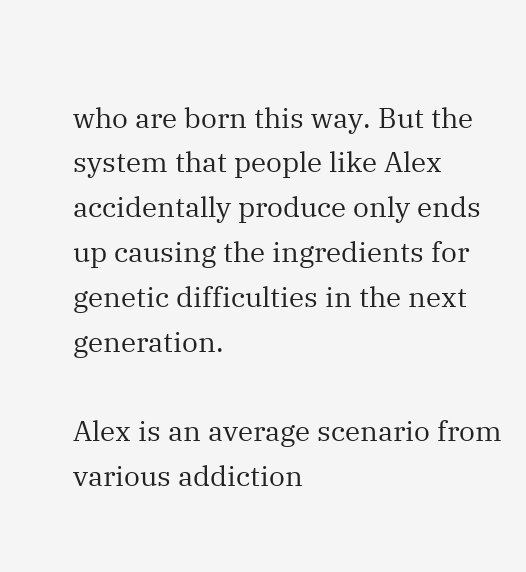who are born this way. But the system that people like Alex accidentally produce only ends up causing the ingredients for genetic difficulties in the next generation.

Alex is an average scenario from various addiction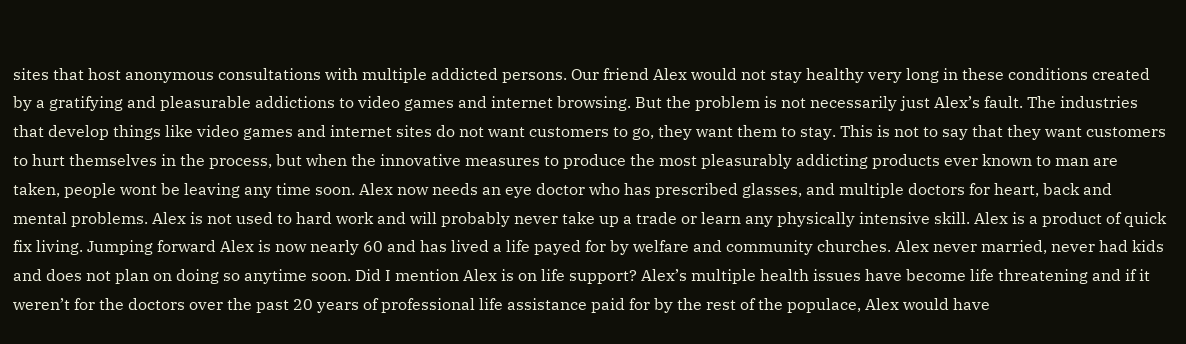sites that host anonymous consultations with multiple addicted persons. Our friend Alex would not stay healthy very long in these conditions created by a gratifying and pleasurable addictions to video games and internet browsing. But the problem is not necessarily just Alex’s fault. The industries that develop things like video games and internet sites do not want customers to go, they want them to stay. This is not to say that they want customers to hurt themselves in the process, but when the innovative measures to produce the most pleasurably addicting products ever known to man are taken, people wont be leaving any time soon. Alex now needs an eye doctor who has prescribed glasses, and multiple doctors for heart, back and mental problems. Alex is not used to hard work and will probably never take up a trade or learn any physically intensive skill. Alex is a product of quick fix living. Jumping forward Alex is now nearly 60 and has lived a life payed for by welfare and community churches. Alex never married, never had kids and does not plan on doing so anytime soon. Did I mention Alex is on life support? Alex’s multiple health issues have become life threatening and if it weren’t for the doctors over the past 20 years of professional life assistance paid for by the rest of the populace, Alex would have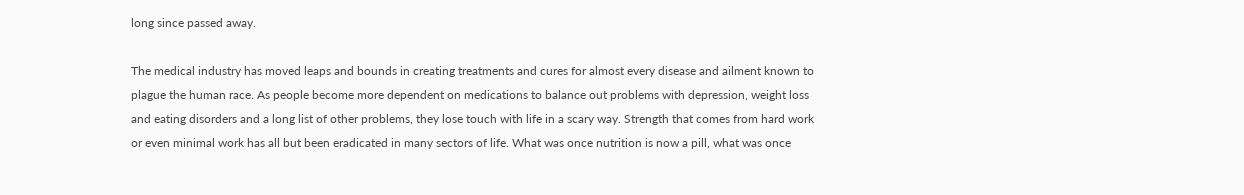long since passed away.

The medical industry has moved leaps and bounds in creating treatments and cures for almost every disease and ailment known to plague the human race. As people become more dependent on medications to balance out problems with depression, weight loss and eating disorders and a long list of other problems, they lose touch with life in a scary way. Strength that comes from hard work or even minimal work has all but been eradicated in many sectors of life. What was once nutrition is now a pill, what was once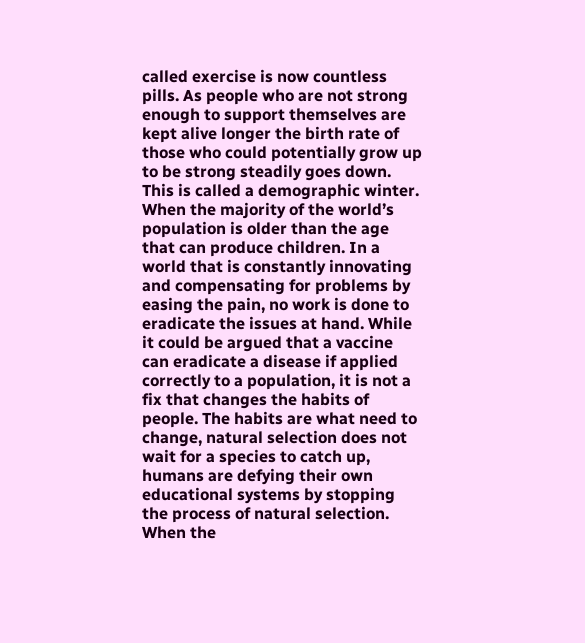called exercise is now countless pills. As people who are not strong enough to support themselves are kept alive longer the birth rate of those who could potentially grow up to be strong steadily goes down. This is called a demographic winter. When the majority of the world’s population is older than the age that can produce children. In a world that is constantly innovating and compensating for problems by easing the pain, no work is done to eradicate the issues at hand. While it could be argued that a vaccine can eradicate a disease if applied correctly to a population, it is not a fix that changes the habits of people. The habits are what need to change, natural selection does not wait for a species to catch up, humans are defying their own educational systems by stopping the process of natural selection. When the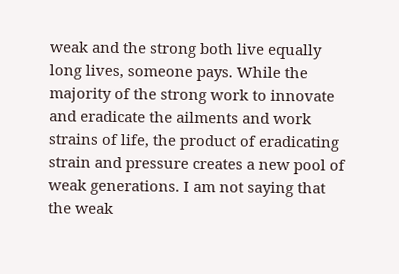weak and the strong both live equally long lives, someone pays. While the majority of the strong work to innovate and eradicate the ailments and work strains of life, the product of eradicating strain and pressure creates a new pool of weak generations. I am not saying that the weak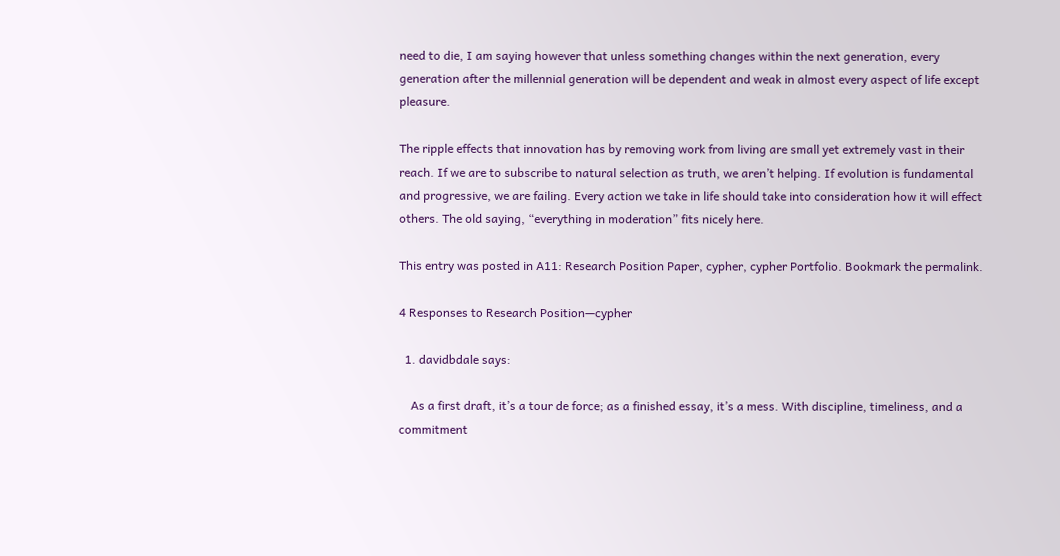need to die, I am saying however that unless something changes within the next generation, every generation after the millennial generation will be dependent and weak in almost every aspect of life except pleasure.

The ripple effects that innovation has by removing work from living are small yet extremely vast in their reach. If we are to subscribe to natural selection as truth, we aren’t helping. If evolution is fundamental and progressive, we are failing. Every action we take in life should take into consideration how it will effect others. The old saying, “everything in moderation” fits nicely here.

This entry was posted in A11: Research Position Paper, cypher, cypher Portfolio. Bookmark the permalink.

4 Responses to Research Position—cypher

  1. davidbdale says:

    As a first draft, it’s a tour de force; as a finished essay, it’s a mess. With discipline, timeliness, and a commitment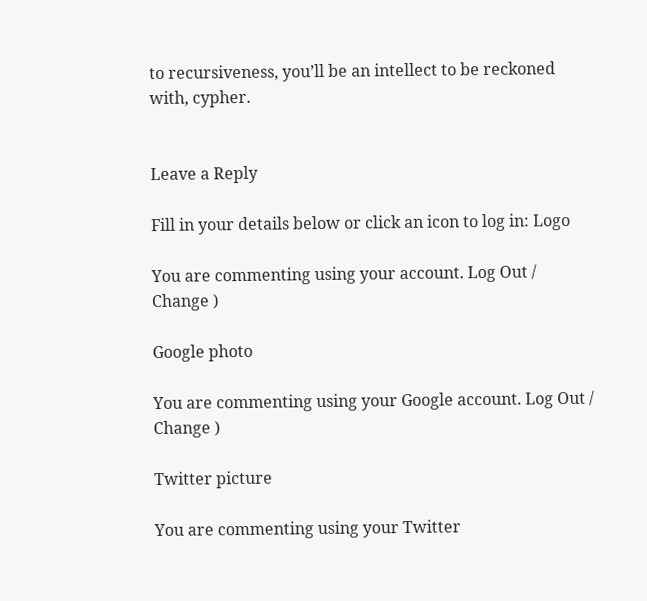to recursiveness, you’ll be an intellect to be reckoned with, cypher.


Leave a Reply

Fill in your details below or click an icon to log in: Logo

You are commenting using your account. Log Out /  Change )

Google photo

You are commenting using your Google account. Log Out /  Change )

Twitter picture

You are commenting using your Twitter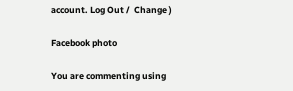account. Log Out /  Change )

Facebook photo

You are commenting using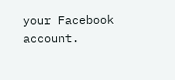your Facebook account.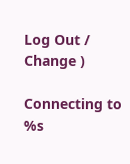Log Out /  Change )

Connecting to %s